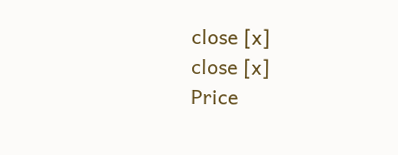close [x]
close [x]
Price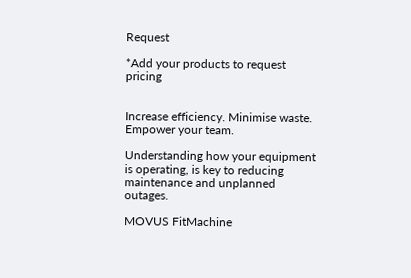Request

*Add your products to request pricing


Increase efficiency. Minimise waste. Empower your team.

Understanding how your equipment is operating, is key to reducing maintenance and unplanned outages.

MOVUS FitMachine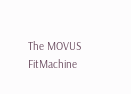The MOVUS FitMachine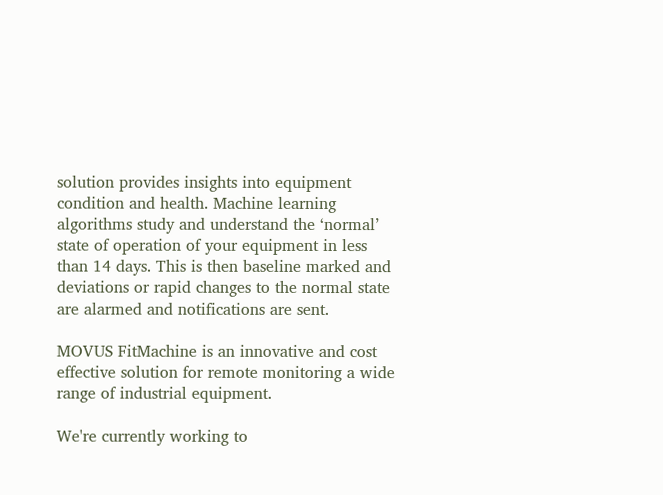solution provides insights into equipment condition and health. Machine learning algorithms study and understand the ‘normal’ state of operation of your equipment in less than 14 days. This is then baseline marked and deviations or rapid changes to the normal state are alarmed and notifications are sent.

MOVUS FitMachine is an innovative and cost effective solution for remote monitoring a wide range of industrial equipment.

We're currently working to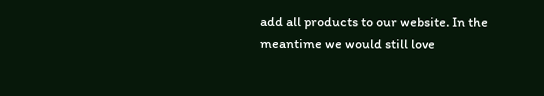add all products to our website. In the meantime we would still love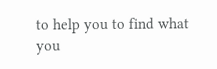to help you to find what you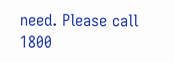need. Please call 1800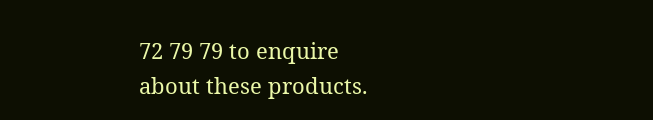72 79 79 to enquire about these products.